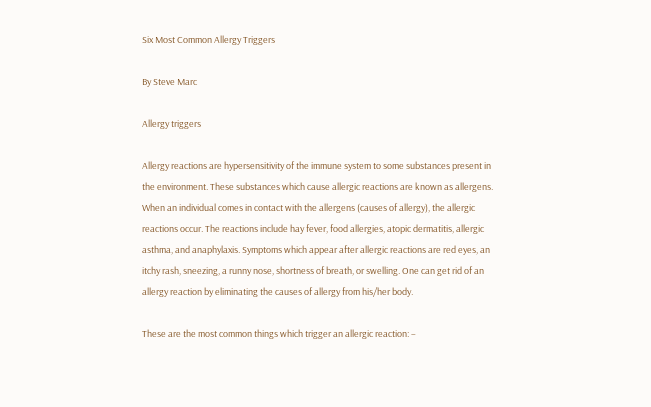Six Most Common Allergy Triggers

By Steve Marc

Allergy triggers

Allergy reactions are hypersensitivity of the immune system to some substances present in the environment. These substances which cause allergic reactions are known as allergens. When an individual comes in contact with the allergens (causes of allergy), the allergic reactions occur. The reactions include hay fever, food allergies, atopic dermatitis, allergic asthma, and anaphylaxis. Symptoms which appear after allergic reactions are red eyes, an itchy rash, sneezing, a runny nose, shortness of breath, or swelling. One can get rid of an allergy reaction by eliminating the causes of allergy from his/her body.

These are the most common things which trigger an allergic reaction: –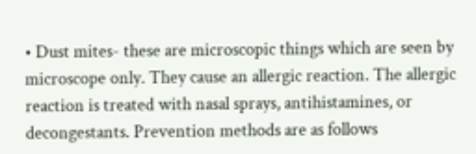• Dust mites- these are microscopic things which are seen by microscope only. They cause an allergic reaction. The allergic reaction is treated with nasal sprays, antihistamines, or decongestants. Prevention methods are as follows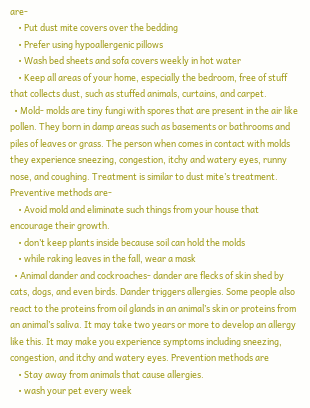are-
    • Put dust mite covers over the bedding
    • Prefer using hypoallergenic pillows
    • Wash bed sheets and sofa covers weekly in hot water
    • Keep all areas of your home, especially the bedroom, free of stuff that collects dust, such as stuffed animals, curtains, and carpet.
  • Mold- molds are tiny fungi with spores that are present in the air like pollen. They born in damp areas such as basements or bathrooms and piles of leaves or grass. The person when comes in contact with molds they experience sneezing, congestion, itchy and watery eyes, runny nose, and coughing. Treatment is similar to dust mite’s treatment. Preventive methods are-
    • Avoid mold and eliminate such things from your house that encourage their growth.
    • don’t keep plants inside because soil can hold the molds
    • while raking leaves in the fall, wear a mask
  • Animal dander and cockroaches- dander are flecks of skin shed by cats, dogs, and even birds. Dander triggers allergies. Some people also react to the proteins from oil glands in an animal’s skin or proteins from an animal’s saliva. It may take two years or more to develop an allergy like this. It may make you experience symptoms including sneezing, congestion, and itchy and watery eyes. Prevention methods are
    • Stay away from animals that cause allergies.
    • wash your pet every week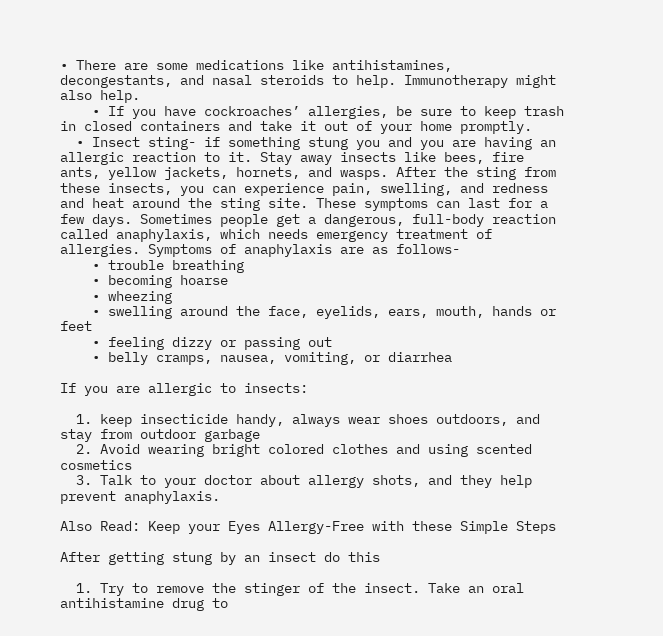• There are some medications like antihistamines, decongestants, and nasal steroids to help. Immunotherapy might also help.
    • If you have cockroaches’ allergies, be sure to keep trash in closed containers and take it out of your home promptly.
  • Insect sting- if something stung you and you are having an allergic reaction to it. Stay away insects like bees, fire ants, yellow jackets, hornets, and wasps. After the sting from these insects, you can experience pain, swelling, and redness and heat around the sting site. These symptoms can last for a few days. Sometimes people get a dangerous, full-body reaction called anaphylaxis, which needs emergency treatment of allergies. Symptoms of anaphylaxis are as follows-
    • trouble breathing
    • becoming hoarse
    • wheezing
    • swelling around the face, eyelids, ears, mouth, hands or feet
    • feeling dizzy or passing out
    • belly cramps, nausea, vomiting, or diarrhea

If you are allergic to insects:

  1. keep insecticide handy, always wear shoes outdoors, and stay from outdoor garbage
  2. Avoid wearing bright colored clothes and using scented cosmetics
  3. Talk to your doctor about allergy shots, and they help prevent anaphylaxis.

Also Read: Keep your Eyes Allergy-Free with these Simple Steps

After getting stung by an insect do this

  1. Try to remove the stinger of the insect. Take an oral antihistamine drug to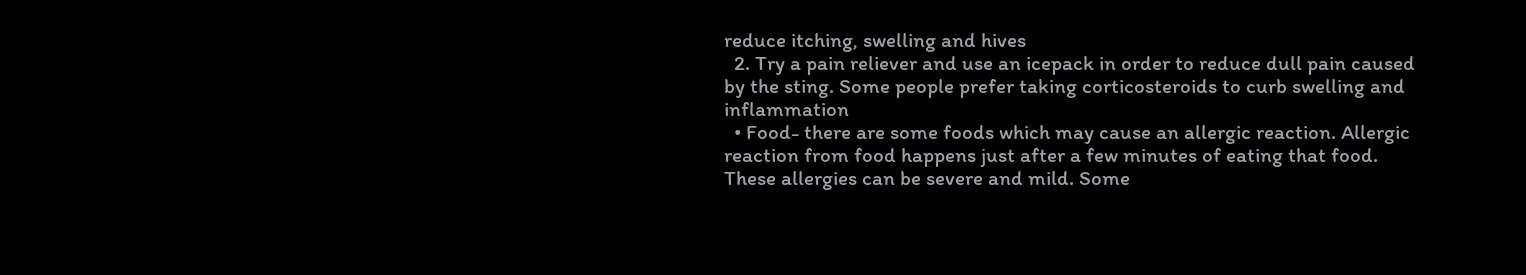reduce itching, swelling and hives
  2. Try a pain reliever and use an icepack in order to reduce dull pain caused by the sting. Some people prefer taking corticosteroids to curb swelling and inflammation
  • Food- there are some foods which may cause an allergic reaction. Allergic reaction from food happens just after a few minutes of eating that food. These allergies can be severe and mild. Some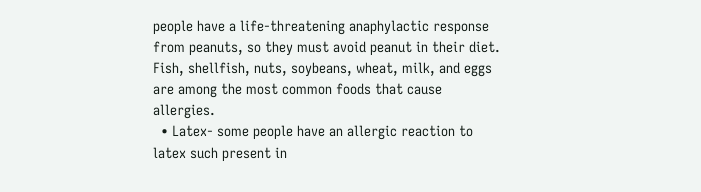people have a life-threatening anaphylactic response from peanuts, so they must avoid peanut in their diet.  Fish, shellfish, nuts, soybeans, wheat, milk, and eggs are among the most common foods that cause allergies.
  • Latex- some people have an allergic reaction to latex such present in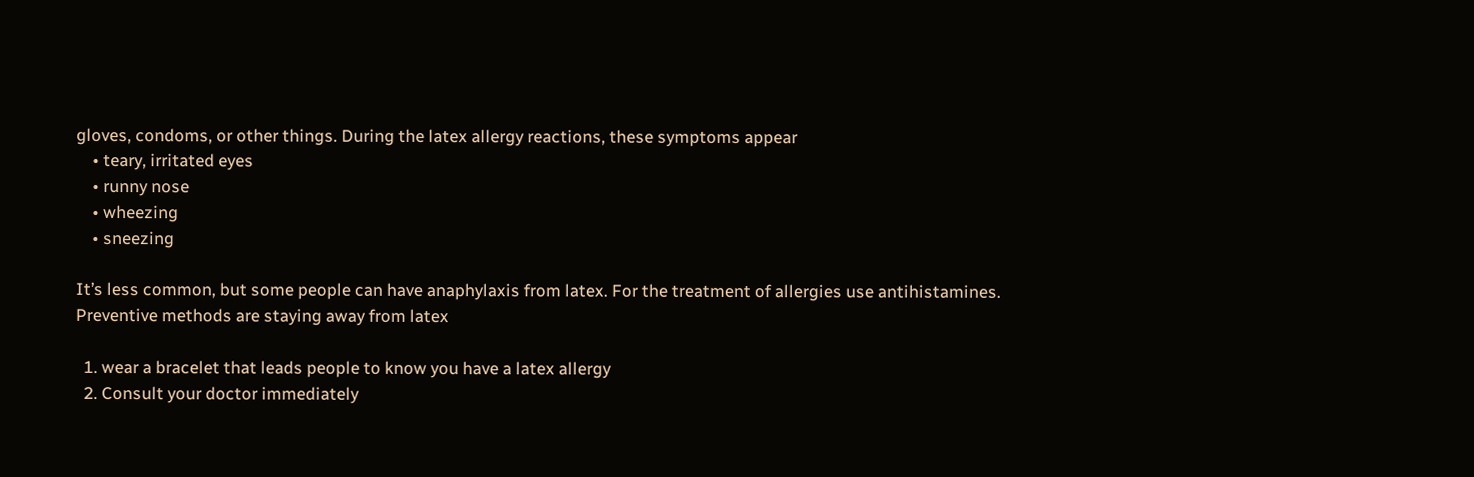gloves, condoms, or other things. During the latex allergy reactions, these symptoms appear
    • teary, irritated eyes
    • runny nose
    • wheezing
    • sneezing

It’s less common, but some people can have anaphylaxis from latex. For the treatment of allergies use antihistamines. Preventive methods are staying away from latex

  1. wear a bracelet that leads people to know you have a latex allergy
  2. Consult your doctor immediately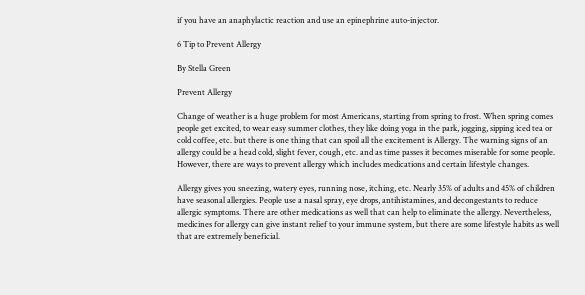if you have an anaphylactic reaction and use an epinephrine auto-injector.

6 Tip to Prevent Allergy

By Stella Green

Prevent Allergy

Change of weather is a huge problem for most Americans, starting from spring to frost. When spring comes people get excited, to wear easy summer clothes, they like doing yoga in the park, jogging, sipping iced tea or cold coffee, etc. but there is one thing that can spoil all the excitement is Allergy. The warning signs of an allergy could be a head cold, slight fever, cough, etc. and as time passes it becomes miserable for some people. However, there are ways to prevent allergy which includes medications and certain lifestyle changes.

Allergy gives you sneezing, watery eyes, running nose, itching, etc. Nearly 35% of adults and 45% of children have seasonal allergies. People use a nasal spray, eye drops, antihistamines, and decongestants to reduce allergic symptoms. There are other medications as well that can help to eliminate the allergy. Nevertheless, medicines for allergy can give instant relief to your immune system, but there are some lifestyle habits as well that are extremely beneficial.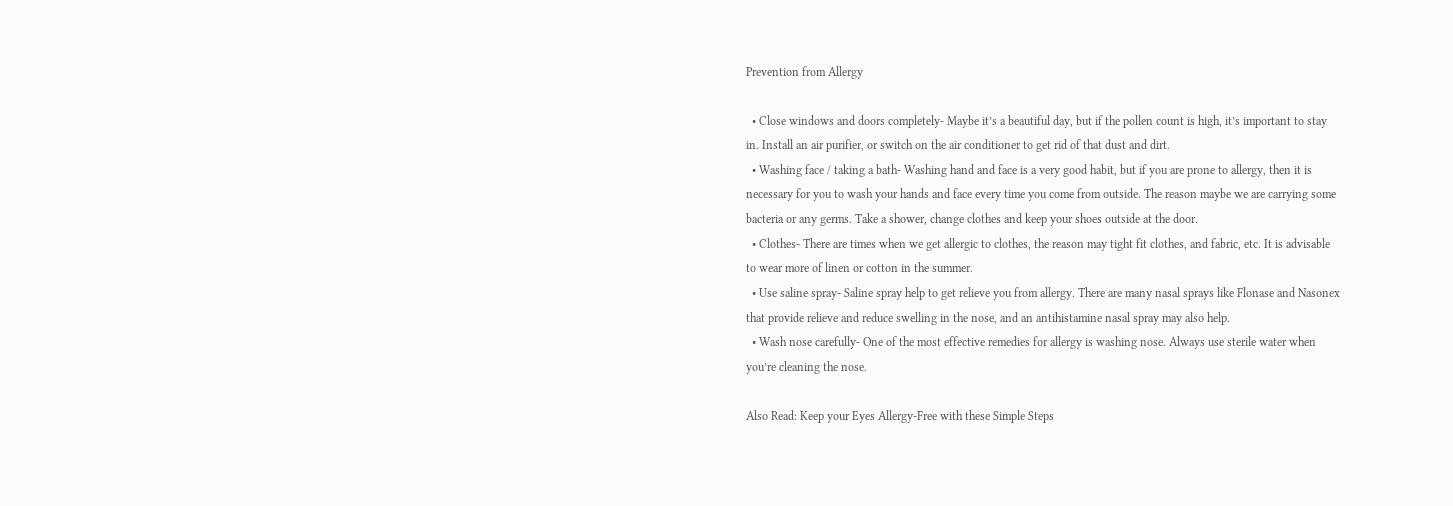Prevention from Allergy

  • Close windows and doors completely- Maybe it’s a beautiful day, but if the pollen count is high, it’s important to stay in. Install an air purifier, or switch on the air conditioner to get rid of that dust and dirt.
  • Washing face / taking a bath- Washing hand and face is a very good habit, but if you are prone to allergy, then it is necessary for you to wash your hands and face every time you come from outside. The reason maybe we are carrying some bacteria or any germs. Take a shower, change clothes and keep your shoes outside at the door.
  • Clothes- There are times when we get allergic to clothes, the reason may tight fit clothes, and fabric, etc. It is advisable to wear more of linen or cotton in the summer.
  • Use saline spray- Saline spray help to get relieve you from allergy. There are many nasal sprays like Flonase and Nasonex that provide relieve and reduce swelling in the nose, and an antihistamine nasal spray may also help.
  • Wash nose carefully- One of the most effective remedies for allergy is washing nose. Always use sterile water when you’re cleaning the nose.

Also Read: Keep your Eyes Allergy-Free with these Simple Steps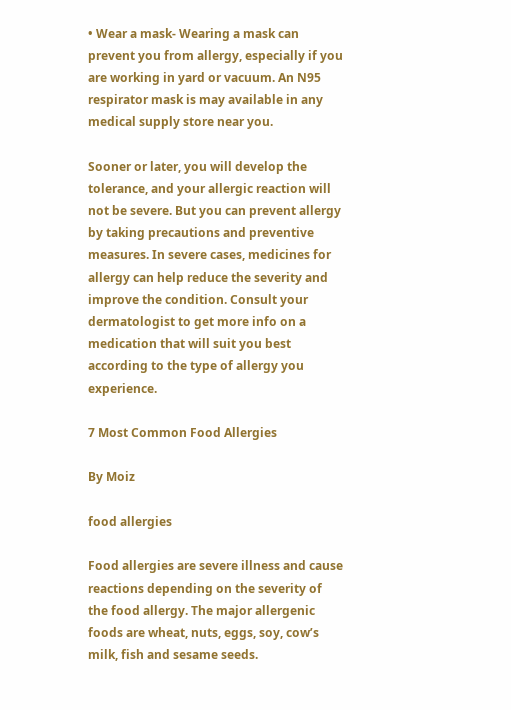• Wear a mask- Wearing a mask can prevent you from allergy, especially if you are working in yard or vacuum. An N95 respirator mask is may available in any medical supply store near you.

Sooner or later, you will develop the tolerance, and your allergic reaction will not be severe. But you can prevent allergy by taking precautions and preventive measures. In severe cases, medicines for allergy can help reduce the severity and improve the condition. Consult your dermatologist to get more info on a medication that will suit you best according to the type of allergy you experience.

7 Most Common Food Allergies

By Moiz

food allergies

Food allergies are severe illness and cause reactions depending on the severity of the food allergy. The major allergenic foods are wheat, nuts, eggs, soy, cow’s milk, fish and sesame seeds.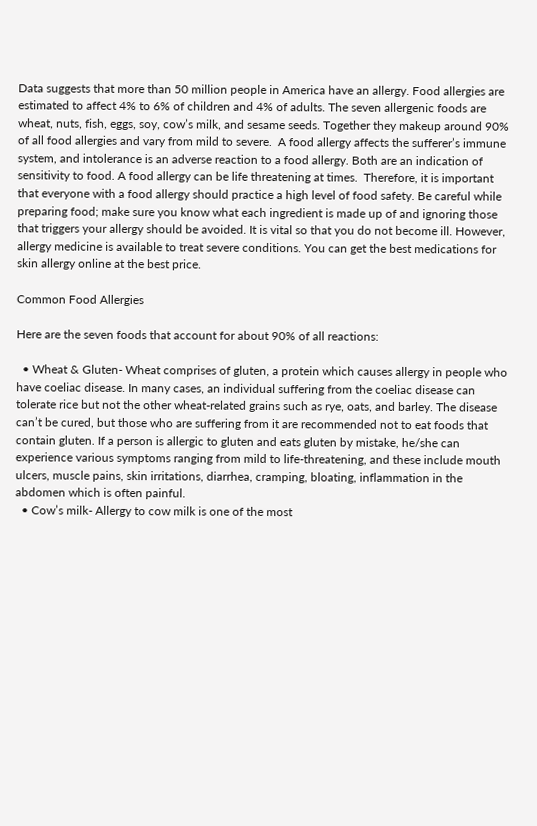Data suggests that more than 50 million people in America have an allergy. Food allergies are estimated to affect 4% to 6% of children and 4% of adults. The seven allergenic foods are wheat, nuts, fish, eggs, soy, cow’s milk, and sesame seeds. Together they makeup around 90% of all food allergies and vary from mild to severe.  A food allergy affects the sufferer’s immune system, and intolerance is an adverse reaction to a food allergy. Both are an indication of sensitivity to food. A food allergy can be life threatening at times.  Therefore, it is important that everyone with a food allergy should practice a high level of food safety. Be careful while preparing food; make sure you know what each ingredient is made up of and ignoring those that triggers your allergy should be avoided. It is vital so that you do not become ill. However, allergy medicine is available to treat severe conditions. You can get the best medications for skin allergy online at the best price.

Common Food Allergies

Here are the seven foods that account for about 90% of all reactions:

  • Wheat & Gluten- Wheat comprises of gluten, a protein which causes allergy in people who have coeliac disease. In many cases, an individual suffering from the coeliac disease can tolerate rice but not the other wheat-related grains such as rye, oats, and barley. The disease can’t be cured, but those who are suffering from it are recommended not to eat foods that contain gluten. If a person is allergic to gluten and eats gluten by mistake, he/she can experience various symptoms ranging from mild to life-threatening, and these include mouth ulcers, muscle pains, skin irritations, diarrhea, cramping, bloating, inflammation in the abdomen which is often painful.
  • Cow’s milk- Allergy to cow milk is one of the most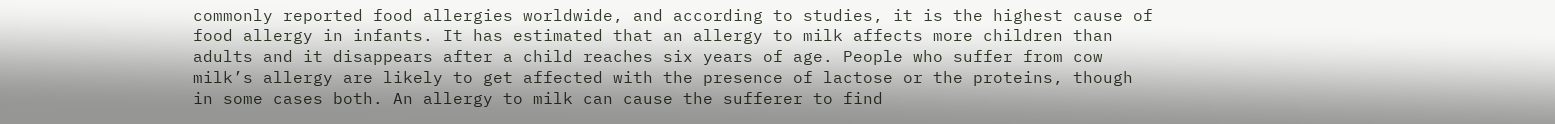commonly reported food allergies worldwide, and according to studies, it is the highest cause of food allergy in infants. It has estimated that an allergy to milk affects more children than adults and it disappears after a child reaches six years of age. People who suffer from cow milk’s allergy are likely to get affected with the presence of lactose or the proteins, though in some cases both. An allergy to milk can cause the sufferer to find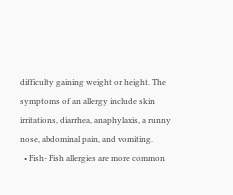difficulty gaining weight or height. The symptoms of an allergy include skin irritations, diarrhea, anaphylaxis, a runny nose, abdominal pain, and vomiting.
  • Fish- Fish allergies are more common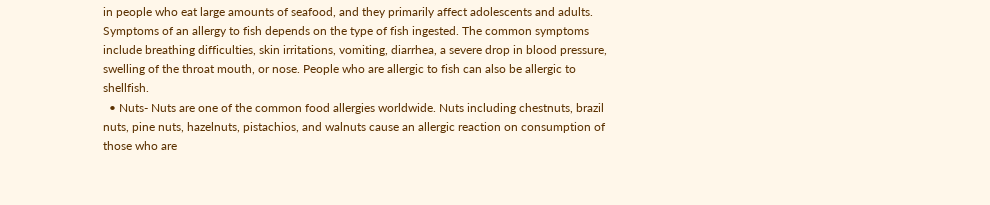in people who eat large amounts of seafood, and they primarily affect adolescents and adults.  Symptoms of an allergy to fish depends on the type of fish ingested. The common symptoms include breathing difficulties, skin irritations, vomiting, diarrhea, a severe drop in blood pressure, swelling of the throat mouth, or nose. People who are allergic to fish can also be allergic to shellfish.
  • Nuts- Nuts are one of the common food allergies worldwide. Nuts including chestnuts, brazil nuts, pine nuts, hazelnuts, pistachios, and walnuts cause an allergic reaction on consumption of those who are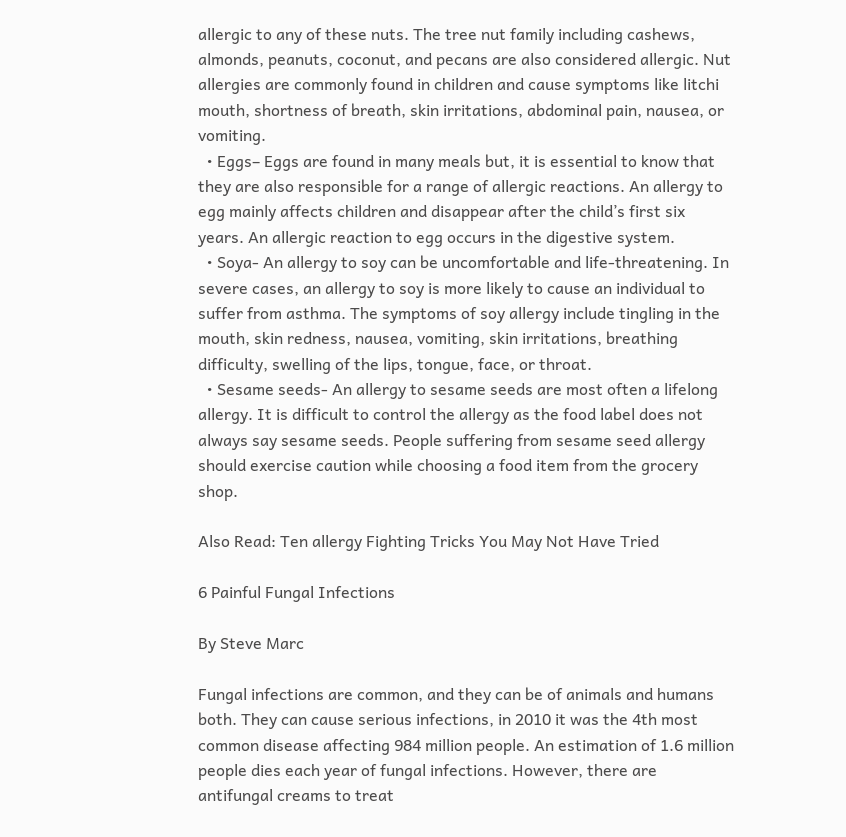allergic to any of these nuts. The tree nut family including cashews, almonds, peanuts, coconut, and pecans are also considered allergic. Nut allergies are commonly found in children and cause symptoms like litchi mouth, shortness of breath, skin irritations, abdominal pain, nausea, or vomiting.
  • Eggs– Eggs are found in many meals but, it is essential to know that they are also responsible for a range of allergic reactions. An allergy to egg mainly affects children and disappear after the child’s first six years. An allergic reaction to egg occurs in the digestive system.
  • Soya- An allergy to soy can be uncomfortable and life-threatening. In severe cases, an allergy to soy is more likely to cause an individual to suffer from asthma. The symptoms of soy allergy include tingling in the mouth, skin redness, nausea, vomiting, skin irritations, breathing difficulty, swelling of the lips, tongue, face, or throat.
  • Sesame seeds- An allergy to sesame seeds are most often a lifelong allergy. It is difficult to control the allergy as the food label does not always say sesame seeds. People suffering from sesame seed allergy should exercise caution while choosing a food item from the grocery shop.

Also Read: Ten allergy Fighting Tricks You May Not Have Tried

6 Painful Fungal Infections

By Steve Marc

Fungal infections are common, and they can be of animals and humans both. They can cause serious infections, in 2010 it was the 4th most common disease affecting 984 million people. An estimation of 1.6 million people dies each year of fungal infections. However, there are antifungal creams to treat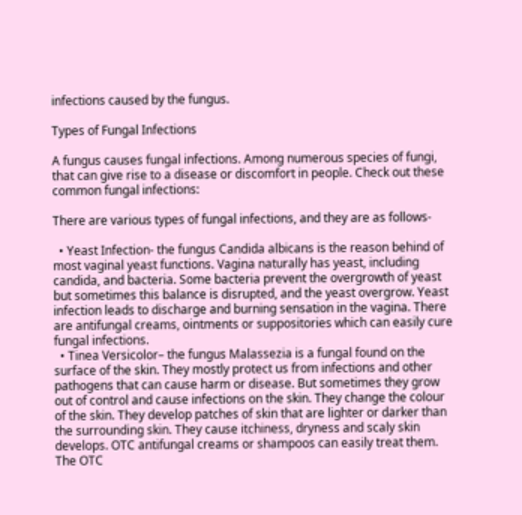infections caused by the fungus.

Types of Fungal Infections

A fungus causes fungal infections. Among numerous species of fungi, that can give rise to a disease or discomfort in people. Check out these common fungal infections:

There are various types of fungal infections, and they are as follows-

  • Yeast Infection- the fungus Candida albicans is the reason behind of most vaginal yeast functions. Vagina naturally has yeast, including candida, and bacteria. Some bacteria prevent the overgrowth of yeast but sometimes this balance is disrupted, and the yeast overgrow. Yeast infection leads to discharge and burning sensation in the vagina. There are antifungal creams, ointments or suppositories which can easily cure fungal infections.
  • Tinea Versicolor– the fungus Malassezia is a fungal found on the surface of the skin. They mostly protect us from infections and other pathogens that can cause harm or disease. But sometimes they grow out of control and cause infections on the skin. They change the colour of the skin. They develop patches of skin that are lighter or darker than the surrounding skin. They cause itchiness, dryness and scaly skin develops. OTC antifungal creams or shampoos can easily treat them. The OTC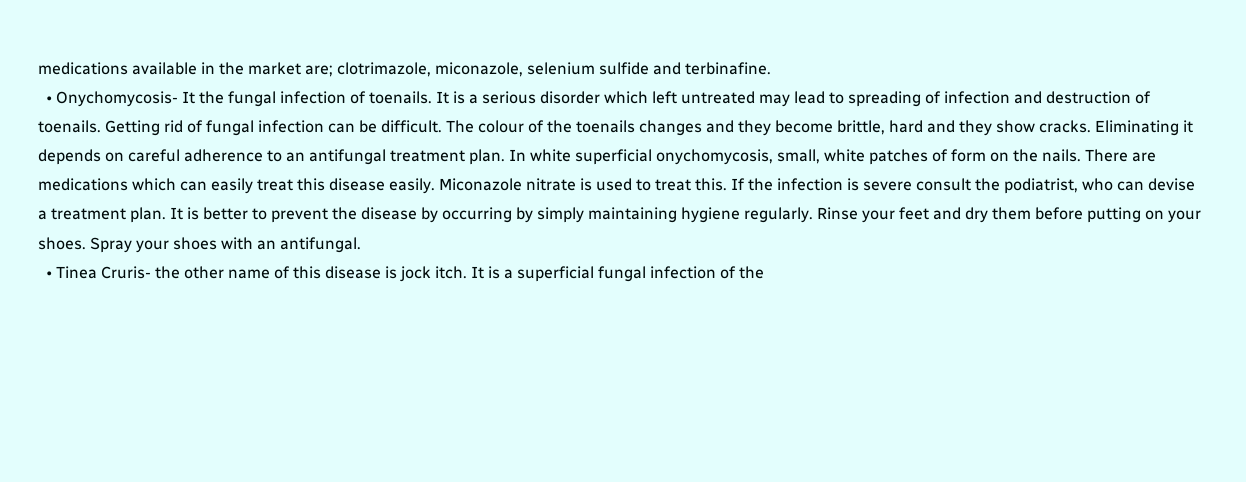medications available in the market are; clotrimazole, miconazole, selenium sulfide and terbinafine.
  • Onychomycosis- It the fungal infection of toenails. It is a serious disorder which left untreated may lead to spreading of infection and destruction of toenails. Getting rid of fungal infection can be difficult. The colour of the toenails changes and they become brittle, hard and they show cracks. Eliminating it depends on careful adherence to an antifungal treatment plan. In white superficial onychomycosis, small, white patches of form on the nails. There are medications which can easily treat this disease easily. Miconazole nitrate is used to treat this. If the infection is severe consult the podiatrist, who can devise a treatment plan. It is better to prevent the disease by occurring by simply maintaining hygiene regularly. Rinse your feet and dry them before putting on your shoes. Spray your shoes with an antifungal.
  • Tinea Cruris- the other name of this disease is jock itch. It is a superficial fungal infection of the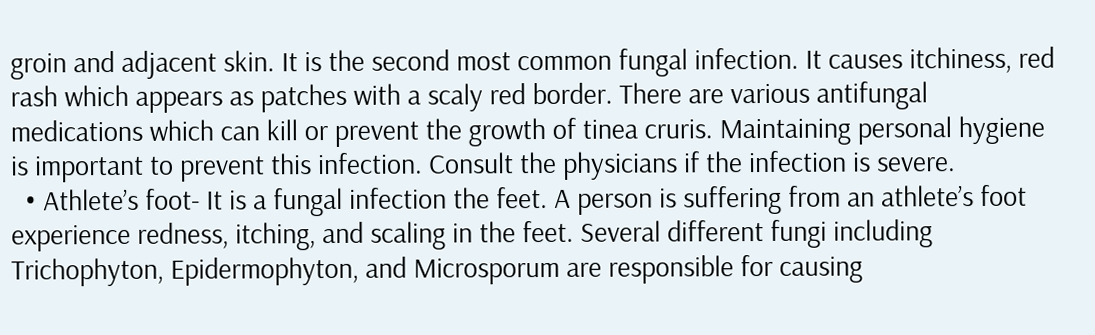groin and adjacent skin. It is the second most common fungal infection. It causes itchiness, red rash which appears as patches with a scaly red border. There are various antifungal medications which can kill or prevent the growth of tinea cruris. Maintaining personal hygiene is important to prevent this infection. Consult the physicians if the infection is severe.
  • Athlete’s foot- It is a fungal infection the feet. A person is suffering from an athlete’s foot experience redness, itching, and scaling in the feet. Several different fungi including Trichophyton, Epidermophyton, and Microsporum are responsible for causing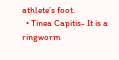athlete’s foot.
  • Tinea Capitis- It is a ringworm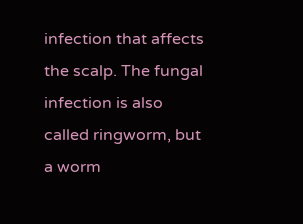infection that affects the scalp. The fungal infection is also called ringworm, but a worm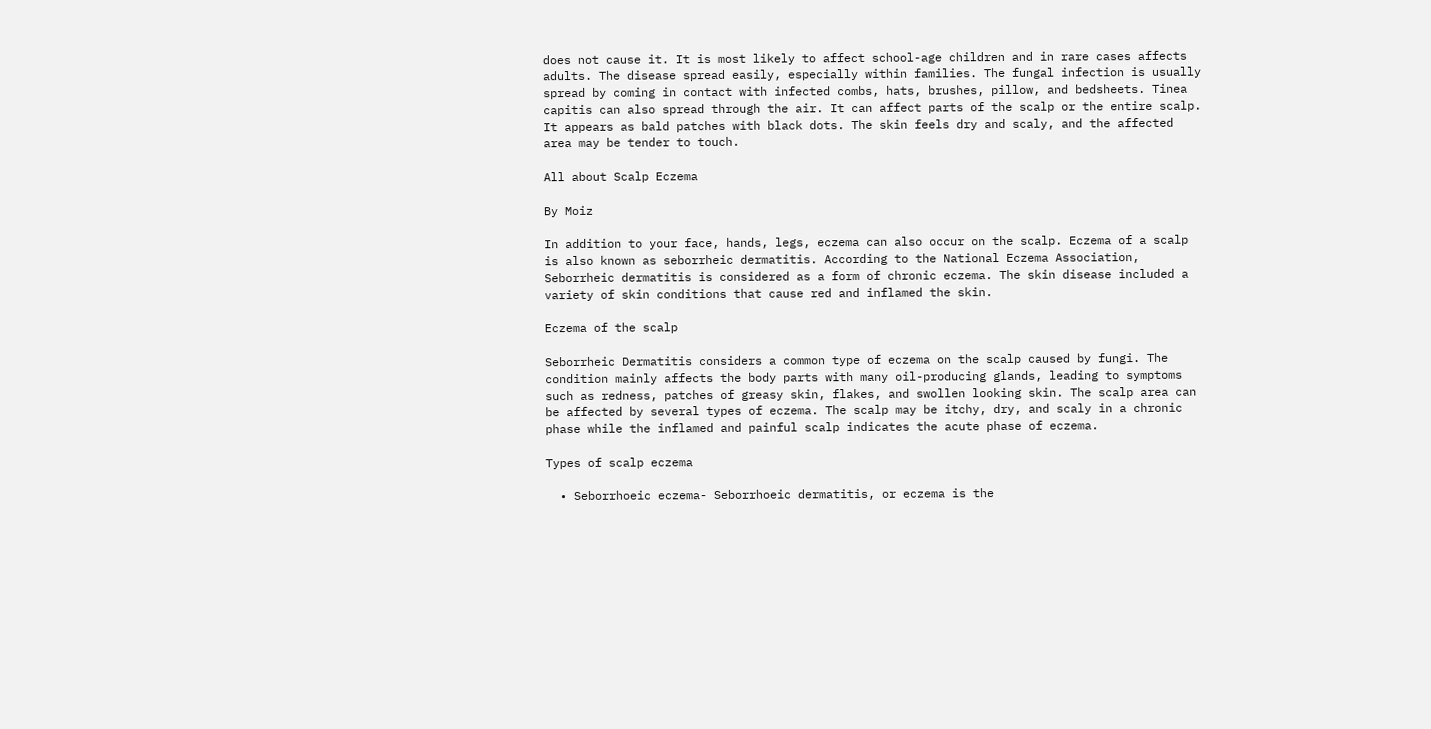does not cause it. It is most likely to affect school-age children and in rare cases affects adults. The disease spread easily, especially within families. The fungal infection is usually spread by coming in contact with infected combs, hats, brushes, pillow, and bedsheets. Tinea capitis can also spread through the air. It can affect parts of the scalp or the entire scalp. It appears as bald patches with black dots. The skin feels dry and scaly, and the affected area may be tender to touch.

All about Scalp Eczema

By Moiz

In addition to your face, hands, legs, eczema can also occur on the scalp. Eczema of a scalp is also known as seborrheic dermatitis. According to the National Eczema Association, Seborrheic dermatitis is considered as a form of chronic eczema. The skin disease included a variety of skin conditions that cause red and inflamed the skin.

Eczema of the scalp

Seborrheic Dermatitis considers a common type of eczema on the scalp caused by fungi. The condition mainly affects the body parts with many oil-producing glands, leading to symptoms such as redness, patches of greasy skin, flakes, and swollen looking skin. The scalp area can be affected by several types of eczema. The scalp may be itchy, dry, and scaly in a chronic phase while the inflamed and painful scalp indicates the acute phase of eczema.

Types of scalp eczema

  • Seborrhoeic eczema- Seborrhoeic dermatitis, or eczema is the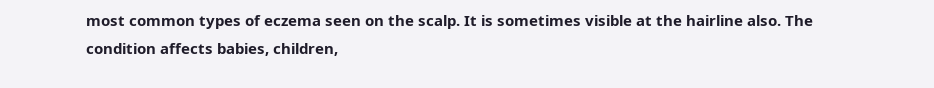most common types of eczema seen on the scalp. It is sometimes visible at the hairline also. The condition affects babies, children,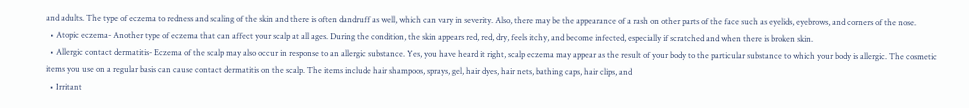and adults. The type of eczema to redness and scaling of the skin and there is often dandruff as well, which can vary in severity. Also, there may be the appearance of a rash on other parts of the face such as eyelids, eyebrows, and corners of the nose.
  • Atopic eczema- Another type of eczema that can affect your scalp at all ages. During the condition, the skin appears red, red, dry, feels itchy, and become infected, especially if scratched and when there is broken skin.
  • Allergic contact dermatitis- Eczema of the scalp may also occur in response to an allergic substance. Yes, you have heard it right, scalp eczema may appear as the result of your body to the particular substance to which your body is allergic. The cosmetic items you use on a regular basis can cause contact dermatitis on the scalp. The items include hair shampoos, sprays, gel, hair dyes, hair nets, bathing caps, hair clips, and
  • Irritant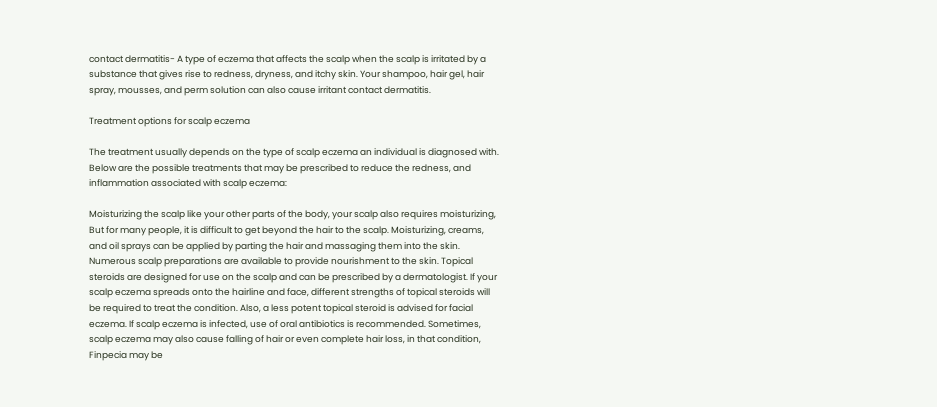contact dermatitis- A type of eczema that affects the scalp when the scalp is irritated by a substance that gives rise to redness, dryness, and itchy skin. Your shampoo, hair gel, hair spray, mousses, and perm solution can also cause irritant contact dermatitis.

Treatment options for scalp eczema

The treatment usually depends on the type of scalp eczema an individual is diagnosed with. Below are the possible treatments that may be prescribed to reduce the redness, and inflammation associated with scalp eczema:

Moisturizing the scalp like your other parts of the body, your scalp also requires moisturizing, But for many people, it is difficult to get beyond the hair to the scalp. Moisturizing, creams, and oil sprays can be applied by parting the hair and massaging them into the skin. Numerous scalp preparations are available to provide nourishment to the skin. Topical steroids are designed for use on the scalp and can be prescribed by a dermatologist. If your scalp eczema spreads onto the hairline and face, different strengths of topical steroids will be required to treat the condition. Also, a less potent topical steroid is advised for facial eczema. If scalp eczema is infected, use of oral antibiotics is recommended. Sometimes, scalp eczema may also cause falling of hair or even complete hair loss, in that condition, Finpecia may be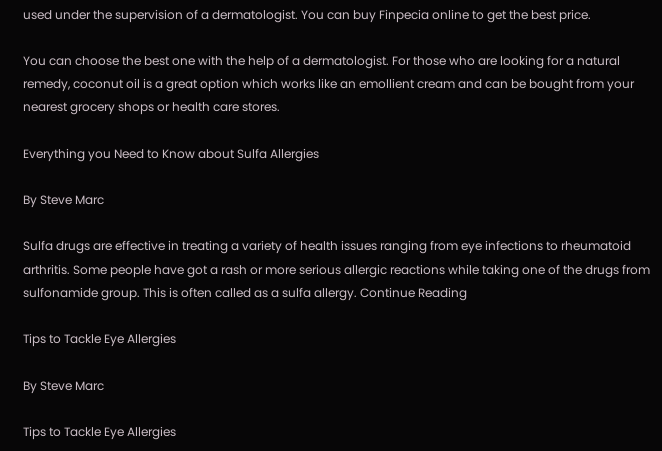used under the supervision of a dermatologist. You can buy Finpecia online to get the best price.

You can choose the best one with the help of a dermatologist. For those who are looking for a natural remedy, coconut oil is a great option which works like an emollient cream and can be bought from your nearest grocery shops or health care stores.

Everything you Need to Know about Sulfa Allergies

By Steve Marc

Sulfa drugs are effective in treating a variety of health issues ranging from eye infections to rheumatoid arthritis. Some people have got a rash or more serious allergic reactions while taking one of the drugs from sulfonamide group. This is often called as a sulfa allergy. Continue Reading

Tips to Tackle Eye Allergies

By Steve Marc

Tips to Tackle Eye Allergies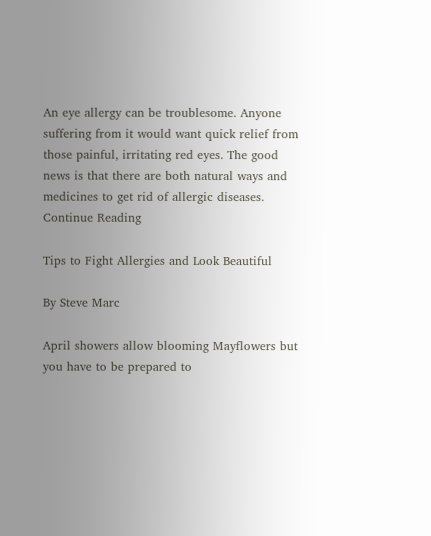An eye allergy can be troublesome. Anyone suffering from it would want quick relief from those painful, irritating red eyes. The good news is that there are both natural ways and medicines to get rid of allergic diseases. Continue Reading

Tips to Fight Allergies and Look Beautiful

By Steve Marc

April showers allow blooming Mayflowers but you have to be prepared to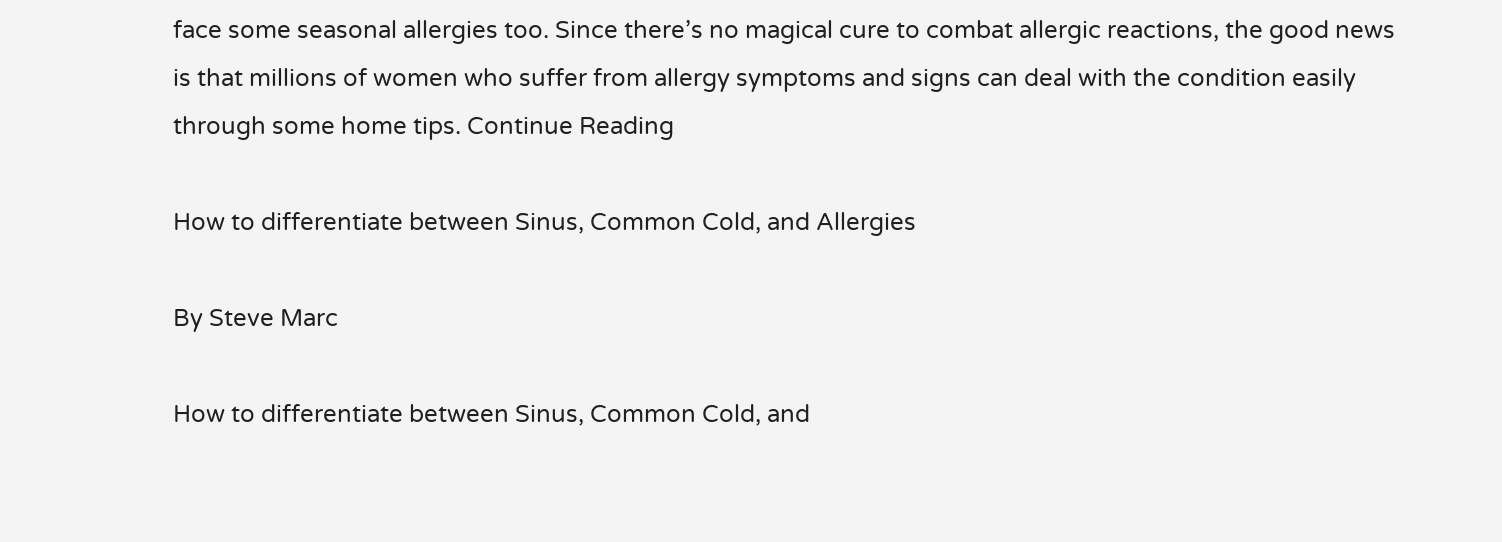face some seasonal allergies too. Since there’s no magical cure to combat allergic reactions, the good news is that millions of women who suffer from allergy symptoms and signs can deal with the condition easily through some home tips. Continue Reading

How to differentiate between Sinus, Common Cold, and Allergies

By Steve Marc

How to differentiate between Sinus, Common Cold, and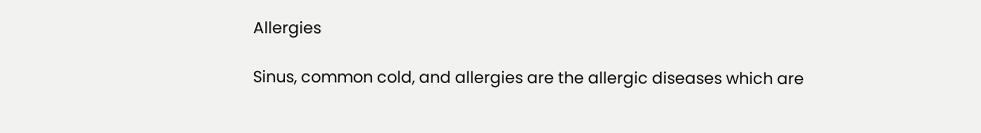Allergies

Sinus, common cold, and allergies are the allergic diseases which are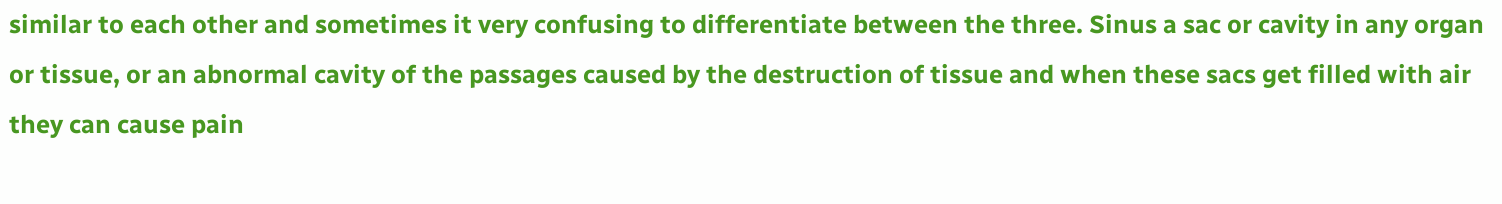similar to each other and sometimes it very confusing to differentiate between the three. Sinus a sac or cavity in any organ or tissue, or an abnormal cavity of the passages caused by the destruction of tissue and when these sacs get filled with air they can cause pain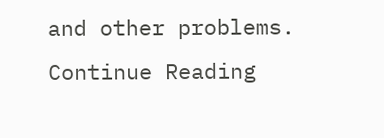and other problems. Continue Reading